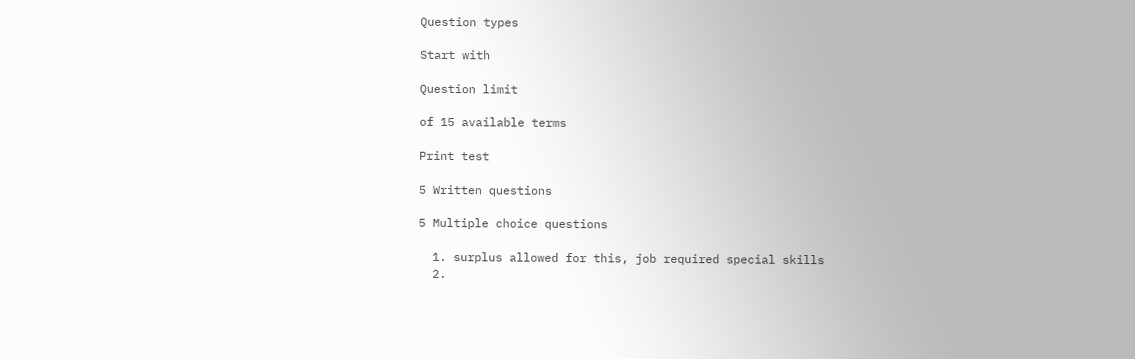Question types

Start with

Question limit

of 15 available terms

Print test

5 Written questions

5 Multiple choice questions

  1. surplus allowed for this, job required special skills
  2.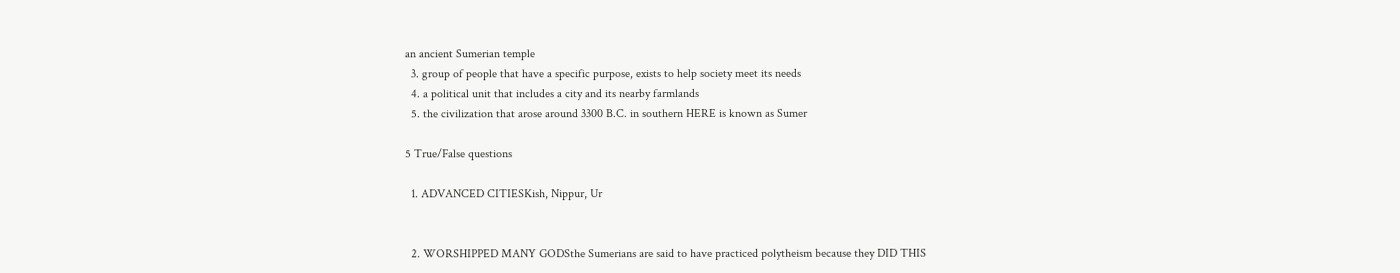an ancient Sumerian temple
  3. group of people that have a specific purpose, exists to help society meet its needs
  4. a political unit that includes a city and its nearby farmlands
  5. the civilization that arose around 3300 B.C. in southern HERE is known as Sumer

5 True/False questions

  1. ADVANCED CITIESKish, Nippur, Ur


  2. WORSHIPPED MANY GODSthe Sumerians are said to have practiced polytheism because they DID THIS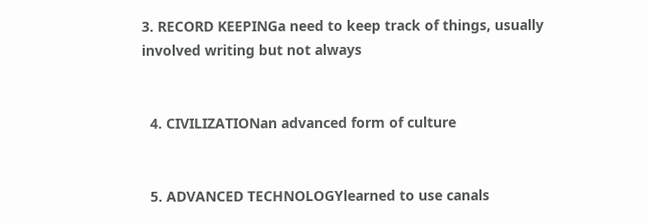3. RECORD KEEPINGa need to keep track of things, usually involved writing but not always


  4. CIVILIZATIONan advanced form of culture


  5. ADVANCED TECHNOLOGYlearned to use canals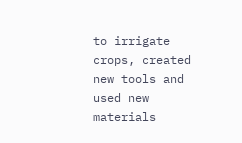to irrigate crops, created new tools and used new materials